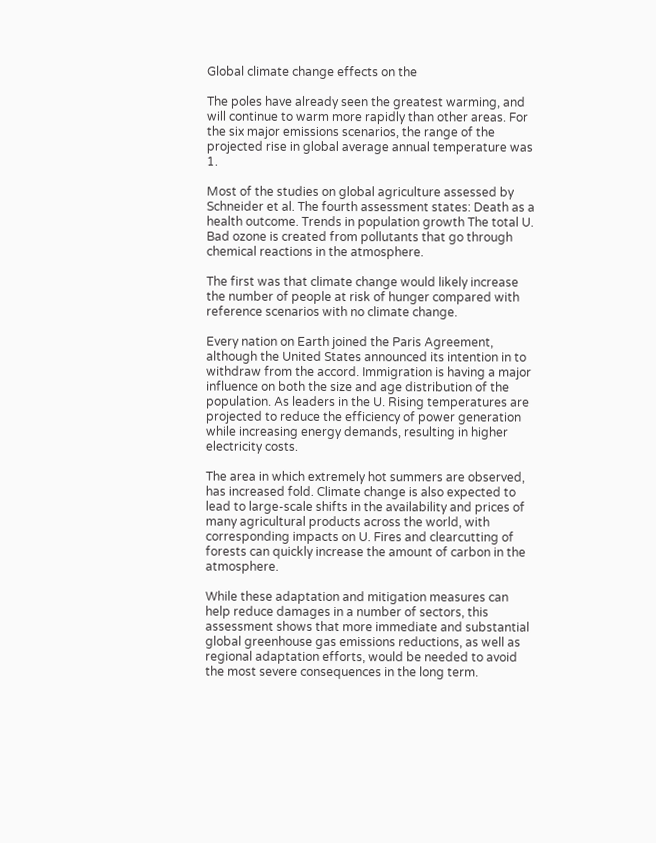Global climate change effects on the

The poles have already seen the greatest warming, and will continue to warm more rapidly than other areas. For the six major emissions scenarios, the range of the projected rise in global average annual temperature was 1.

Most of the studies on global agriculture assessed by Schneider et al. The fourth assessment states: Death as a health outcome. Trends in population growth The total U. Bad ozone is created from pollutants that go through chemical reactions in the atmosphere.

The first was that climate change would likely increase the number of people at risk of hunger compared with reference scenarios with no climate change.

Every nation on Earth joined the Paris Agreement, although the United States announced its intention in to withdraw from the accord. Immigration is having a major influence on both the size and age distribution of the population. As leaders in the U. Rising temperatures are projected to reduce the efficiency of power generation while increasing energy demands, resulting in higher electricity costs.

The area in which extremely hot summers are observed, has increased fold. Climate change is also expected to lead to large-scale shifts in the availability and prices of many agricultural products across the world, with corresponding impacts on U. Fires and clearcutting of forests can quickly increase the amount of carbon in the atmosphere.

While these adaptation and mitigation measures can help reduce damages in a number of sectors, this assessment shows that more immediate and substantial global greenhouse gas emissions reductions, as well as regional adaptation efforts, would be needed to avoid the most severe consequences in the long term.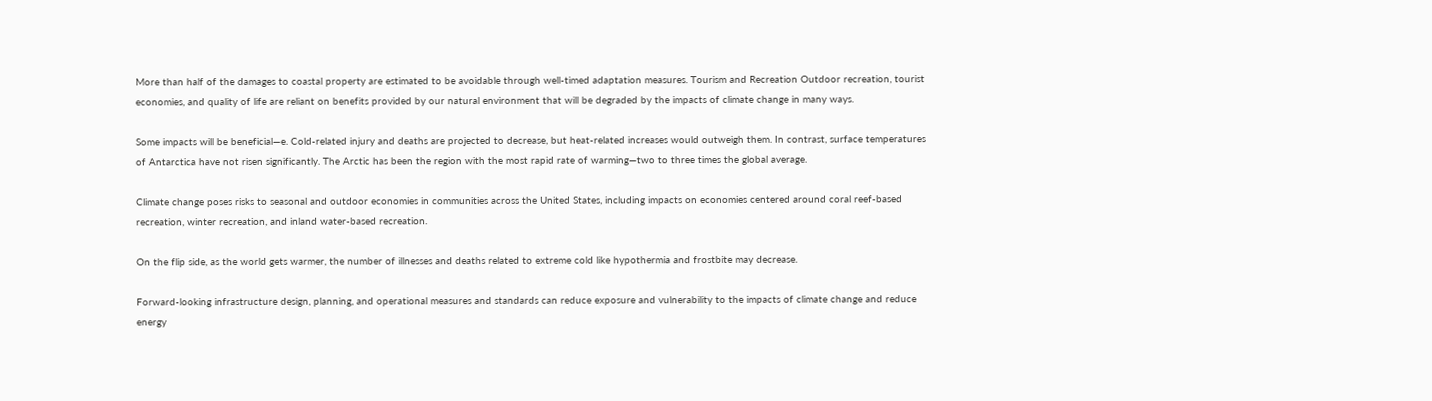More than half of the damages to coastal property are estimated to be avoidable through well-timed adaptation measures. Tourism and Recreation Outdoor recreation, tourist economies, and quality of life are reliant on benefits provided by our natural environment that will be degraded by the impacts of climate change in many ways.

Some impacts will be beneficial—e. Cold-related injury and deaths are projected to decrease, but heat-related increases would outweigh them. In contrast, surface temperatures of Antarctica have not risen significantly. The Arctic has been the region with the most rapid rate of warming—two to three times the global average.

Climate change poses risks to seasonal and outdoor economies in communities across the United States, including impacts on economies centered around coral reef-based recreation, winter recreation, and inland water-based recreation.

On the flip side, as the world gets warmer, the number of illnesses and deaths related to extreme cold like hypothermia and frostbite may decrease.

Forward-looking infrastructure design, planning, and operational measures and standards can reduce exposure and vulnerability to the impacts of climate change and reduce energy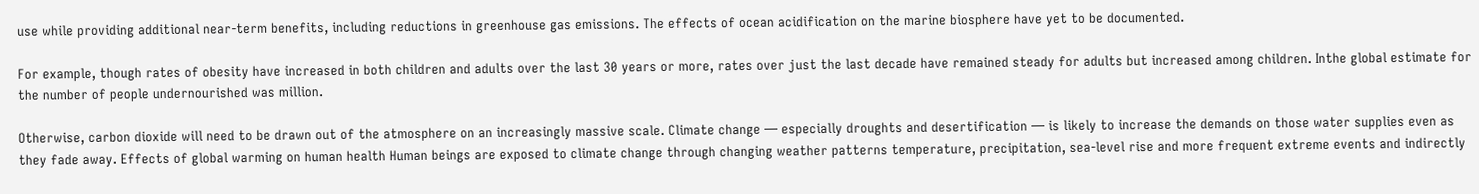use while providing additional near-term benefits, including reductions in greenhouse gas emissions. The effects of ocean acidification on the marine biosphere have yet to be documented.

For example, though rates of obesity have increased in both children and adults over the last 30 years or more, rates over just the last decade have remained steady for adults but increased among children. Inthe global estimate for the number of people undernourished was million.

Otherwise, carbon dioxide will need to be drawn out of the atmosphere on an increasingly massive scale. Climate change — especially droughts and desertification — is likely to increase the demands on those water supplies even as they fade away. Effects of global warming on human health Human beings are exposed to climate change through changing weather patterns temperature, precipitation, sea-level rise and more frequent extreme events and indirectly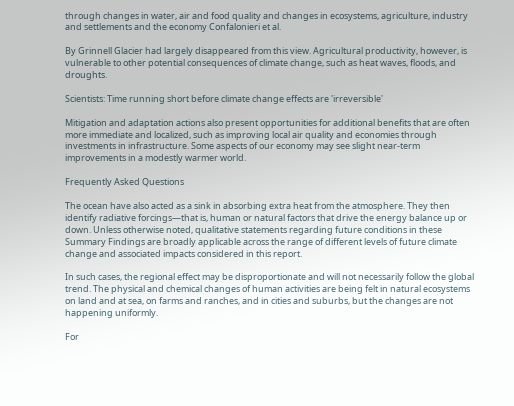through changes in water, air and food quality and changes in ecosystems, agriculture, industry and settlements and the economy Confalonieri et al.

By Grinnell Glacier had largely disappeared from this view. Agricultural productivity, however, is vulnerable to other potential consequences of climate change, such as heat waves, floods, and droughts.

Scientists: Time running short before climate change effects are 'irreversible'

Mitigation and adaptation actions also present opportunities for additional benefits that are often more immediate and localized, such as improving local air quality and economies through investments in infrastructure. Some aspects of our economy may see slight near-term improvements in a modestly warmer world.

Frequently Asked Questions

The ocean have also acted as a sink in absorbing extra heat from the atmosphere. They then identify radiative forcings—that is, human or natural factors that drive the energy balance up or down. Unless otherwise noted, qualitative statements regarding future conditions in these Summary Findings are broadly applicable across the range of different levels of future climate change and associated impacts considered in this report.

In such cases, the regional effect may be disproportionate and will not necessarily follow the global trend. The physical and chemical changes of human activities are being felt in natural ecosystems on land and at sea, on farms and ranches, and in cities and suburbs, but the changes are not happening uniformly.

For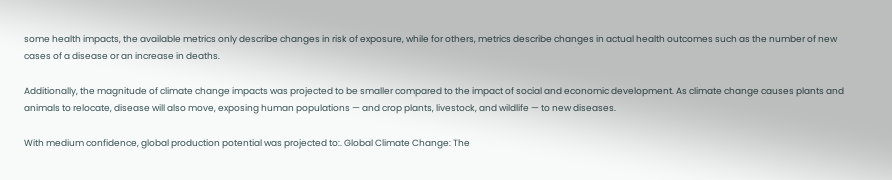some health impacts, the available metrics only describe changes in risk of exposure, while for others, metrics describe changes in actual health outcomes such as the number of new cases of a disease or an increase in deaths.

Additionally, the magnitude of climate change impacts was projected to be smaller compared to the impact of social and economic development. As climate change causes plants and animals to relocate, disease will also move, exposing human populations — and crop plants, livestock, and wildlife — to new diseases.

With medium confidence, global production potential was projected to:. Global Climate Change: The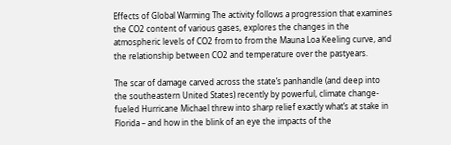Effects of Global Warming The activity follows a progression that examines the CO2 content of various gases, explores the changes in the atmospheric levels of CO2 from to from the Mauna Loa Keeling curve, and the relationship between CO2 and temperature over the pastyears.

The scar of damage carved across the state’s panhandle (and deep into the southeastern United States) recently by powerful, climate change-fueled Hurricane Michael threw into sharp relief exactly what’s at stake in Florida – and how in the blink of an eye the impacts of the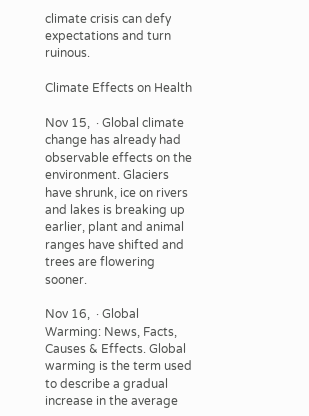climate crisis can defy expectations and turn ruinous.

Climate Effects on Health

Nov 15,  · Global climate change has already had observable effects on the environment. Glaciers have shrunk, ice on rivers and lakes is breaking up earlier, plant and animal ranges have shifted and trees are flowering sooner.

Nov 16,  · Global Warming: News, Facts, Causes & Effects. Global warming is the term used to describe a gradual increase in the average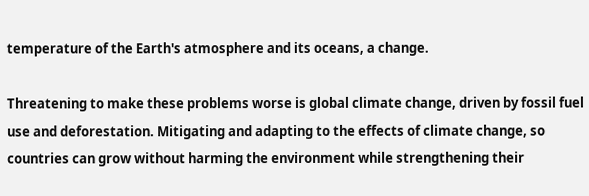temperature of the Earth's atmosphere and its oceans, a change.

Threatening to make these problems worse is global climate change, driven by fossil fuel use and deforestation. Mitigating and adapting to the effects of climate change, so countries can grow without harming the environment while strengthening their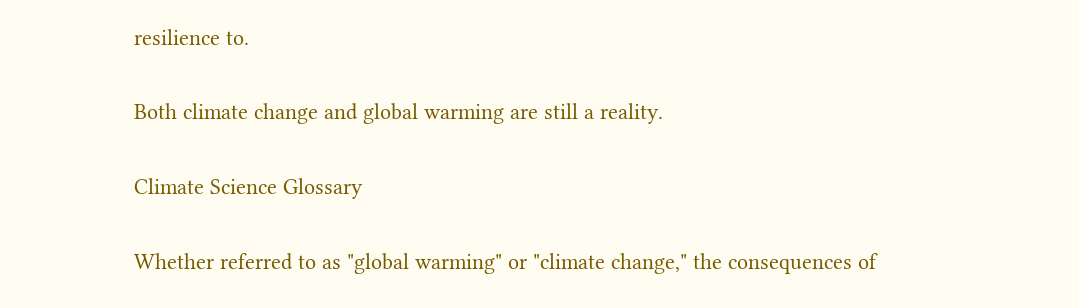resilience to.

Both climate change and global warming are still a reality.

Climate Science Glossary

Whether referred to as "global warming" or "climate change," the consequences of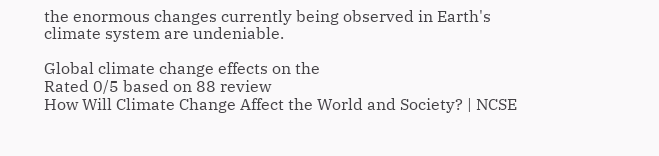the enormous changes currently being observed in Earth's climate system are undeniable.

Global climate change effects on the
Rated 0/5 based on 88 review
How Will Climate Change Affect the World and Society? | NCSE